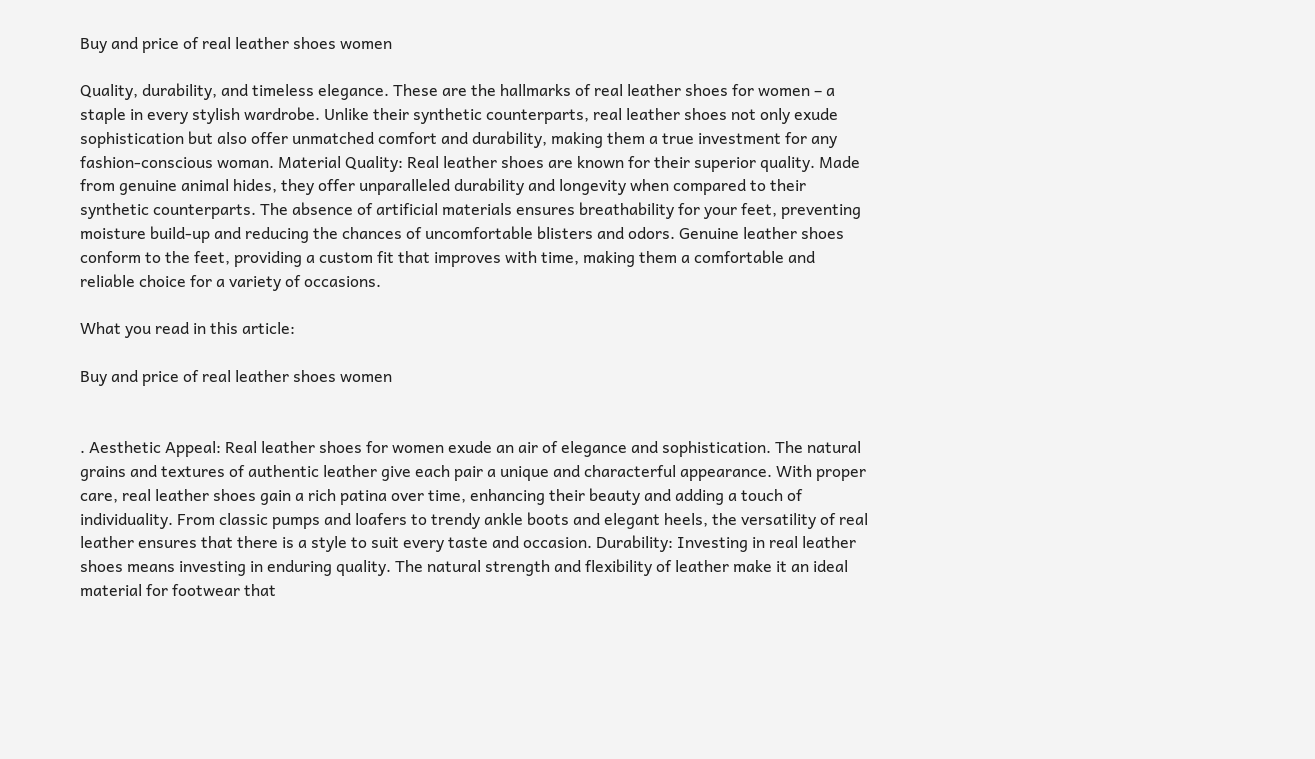Buy and price of real leather shoes women

Quality, durability, and timeless elegance. These are the hallmarks of real leather shoes for women – a staple in every stylish wardrobe. Unlike their synthetic counterparts, real leather shoes not only exude sophistication but also offer unmatched comfort and durability, making them a true investment for any fashion-conscious woman. Material Quality: Real leather shoes are known for their superior quality. Made from genuine animal hides, they offer unparalleled durability and longevity when compared to their synthetic counterparts. The absence of artificial materials ensures breathability for your feet, preventing moisture build-up and reducing the chances of uncomfortable blisters and odors. Genuine leather shoes conform to the feet, providing a custom fit that improves with time, making them a comfortable and reliable choice for a variety of occasions.

What you read in this article:

Buy and price of real leather shoes women


. Aesthetic Appeal: Real leather shoes for women exude an air of elegance and sophistication. The natural grains and textures of authentic leather give each pair a unique and characterful appearance. With proper care, real leather shoes gain a rich patina over time, enhancing their beauty and adding a touch of individuality. From classic pumps and loafers to trendy ankle boots and elegant heels, the versatility of real leather ensures that there is a style to suit every taste and occasion. Durability: Investing in real leather shoes means investing in enduring quality. The natural strength and flexibility of leather make it an ideal material for footwear that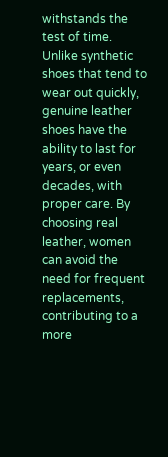withstands the test of time. Unlike synthetic shoes that tend to wear out quickly, genuine leather shoes have the ability to last for years, or even decades, with proper care. By choosing real leather, women can avoid the need for frequent replacements, contributing to a more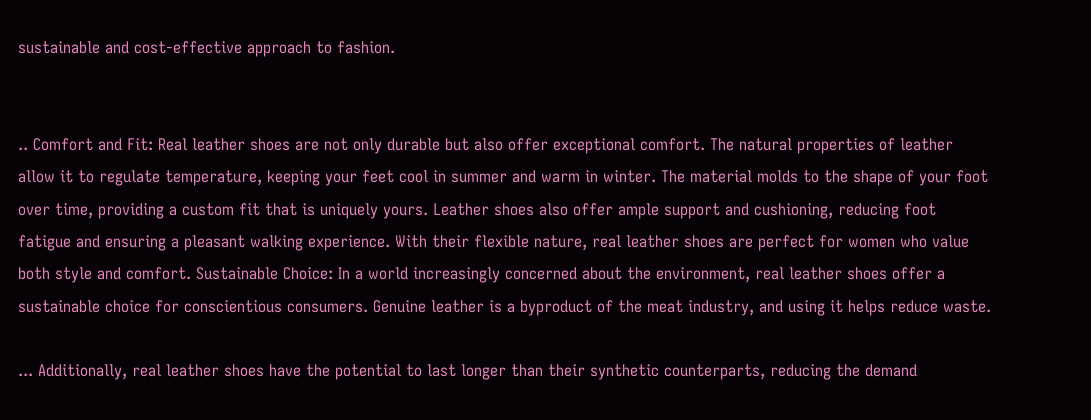sustainable and cost-effective approach to fashion.


.. Comfort and Fit: Real leather shoes are not only durable but also offer exceptional comfort. The natural properties of leather allow it to regulate temperature, keeping your feet cool in summer and warm in winter. The material molds to the shape of your foot over time, providing a custom fit that is uniquely yours. Leather shoes also offer ample support and cushioning, reducing foot fatigue and ensuring a pleasant walking experience. With their flexible nature, real leather shoes are perfect for women who value both style and comfort. Sustainable Choice: In a world increasingly concerned about the environment, real leather shoes offer a sustainable choice for conscientious consumers. Genuine leather is a byproduct of the meat industry, and using it helps reduce waste.

... Additionally, real leather shoes have the potential to last longer than their synthetic counterparts, reducing the demand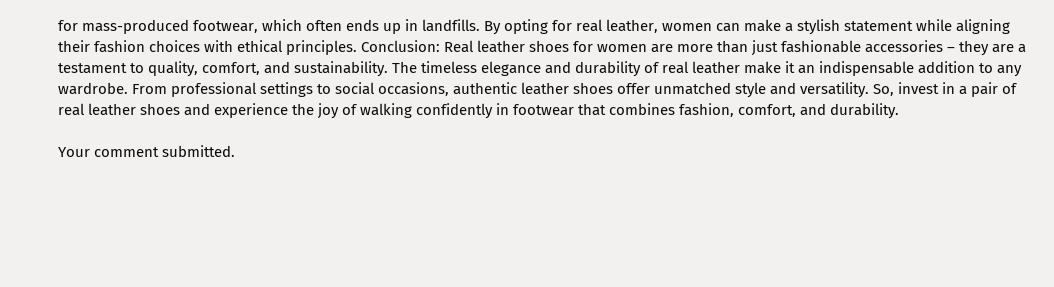for mass-produced footwear, which often ends up in landfills. By opting for real leather, women can make a stylish statement while aligning their fashion choices with ethical principles. Conclusion: Real leather shoes for women are more than just fashionable accessories – they are a testament to quality, comfort, and sustainability. The timeless elegance and durability of real leather make it an indispensable addition to any wardrobe. From professional settings to social occasions, authentic leather shoes offer unmatched style and versatility. So, invest in a pair of real leather shoes and experience the joy of walking confidently in footwear that combines fashion, comfort, and durability.

Your comment submitted.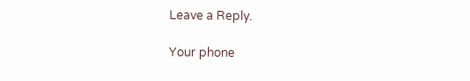Leave a Reply.

Your phone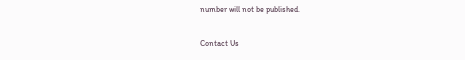number will not be published.

Contact Us